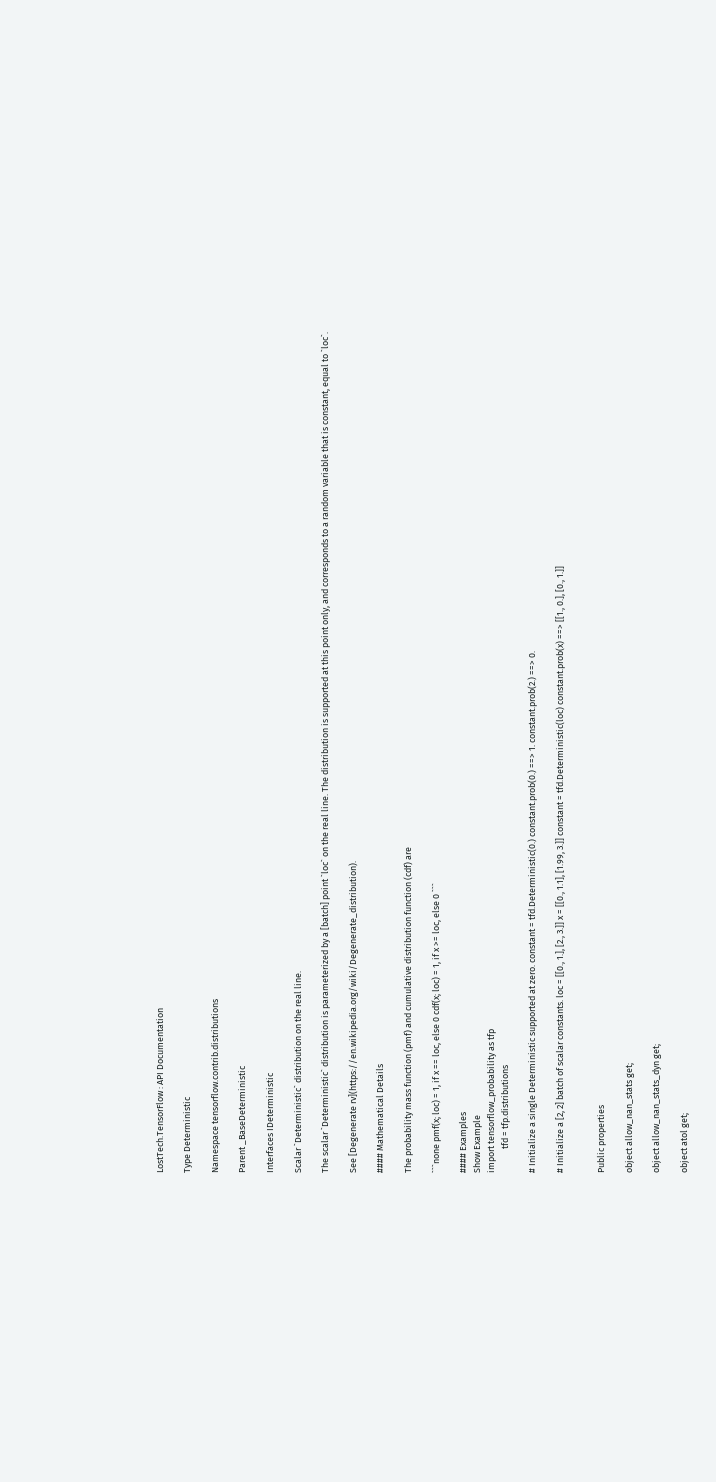LostTech.TensorFlow : API Documentation

Type Deterministic

Namespace tensorflow.contrib.distributions

Parent _BaseDeterministic

Interfaces IDeterministic

Scalar `Deterministic` distribution on the real line.

The scalar `Deterministic` distribution is parameterized by a [batch] point `loc` on the real line. The distribution is supported at this point only, and corresponds to a random variable that is constant, equal to `loc`.

See [Degenerate rv](https://en.wikipedia.org/wiki/Degenerate_distribution).

#### Mathematical Details

The probability mass function (pmf) and cumulative distribution function (cdf) are

```none pmf(x; loc) = 1, if x == loc, else 0 cdf(x; loc) = 1, if x >= loc, else 0 ```

#### Examples
Show Example
import tensorflow_probability as tfp
            tfd = tfp.distributions

# Initialize a single Deterministic supported at zero. constant = tfd.Deterministic(0.) constant.prob(0.) ==> 1. constant.prob(2.) ==> 0.

# Initialize a [2, 2] batch of scalar constants. loc = [[0., 1.], [2., 3.]] x = [[0., 1.1], [1.99, 3.]] constant = tfd.Deterministic(loc) constant.prob(x) ==> [[1., 0.], [0., 1.]]


Public properties

object allow_nan_stats get;

object allow_nan_stats_dyn get;

object atol get;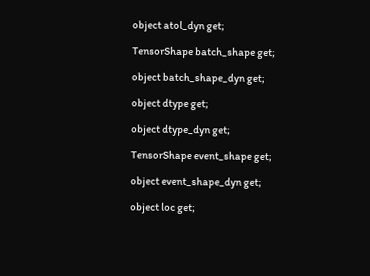object atol_dyn get;

TensorShape batch_shape get;

object batch_shape_dyn get;

object dtype get;

object dtype_dyn get;

TensorShape event_shape get;

object event_shape_dyn get;

object loc get;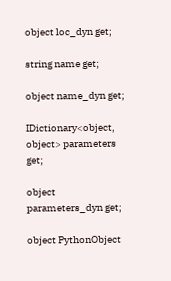object loc_dyn get;

string name get;

object name_dyn get;

IDictionary<object, object> parameters get;

object parameters_dyn get;

object PythonObject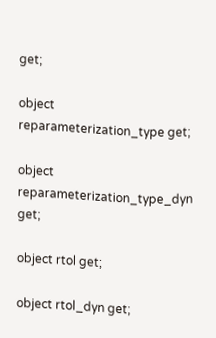get;

object reparameterization_type get;

object reparameterization_type_dyn get;

object rtol get;

object rtol_dyn get;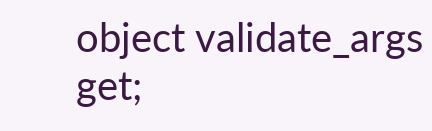object validate_args get;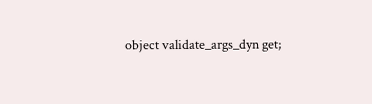object validate_args_dyn get;